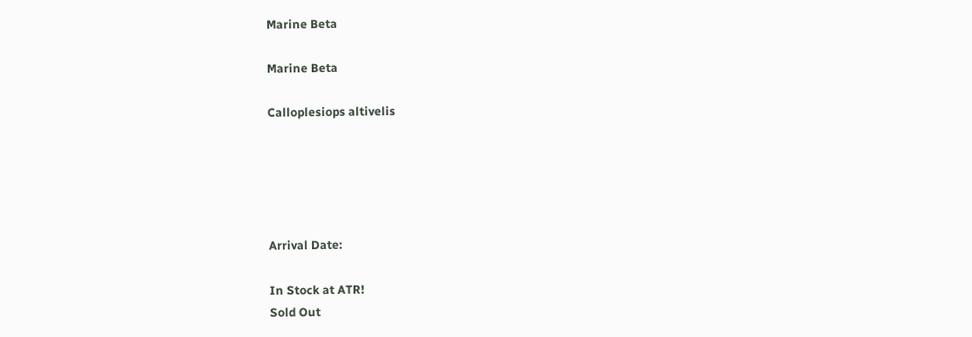Marine Beta

Marine Beta

Calloplesiops altivelis





Arrival Date:

In Stock at ATR!
Sold Out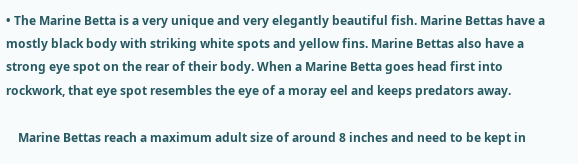• The Marine Betta is a very unique and very elegantly beautiful fish. Marine Bettas have a mostly black body with striking white spots and yellow fins. Marine Bettas also have a strong eye spot on the rear of their body. When a Marine Betta goes head first into rockwork, that eye spot resembles the eye of a moray eel and keeps predators away.

    Marine Bettas reach a maximum adult size of around 8 inches and need to be kept in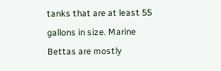tanks that are at least 55 gallons in size. Marine Bettas are mostly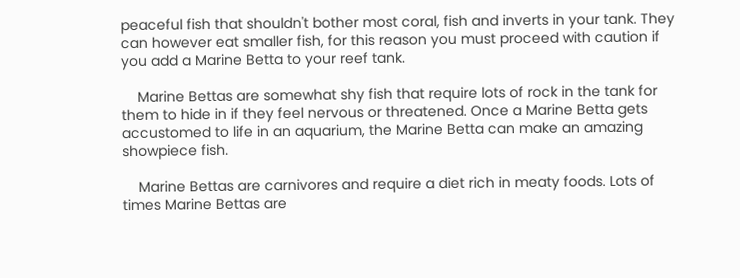peaceful fish that shouldn't bother most coral, fish and inverts in your tank. They can however eat smaller fish, for this reason you must proceed with caution if you add a Marine Betta to your reef tank.

    Marine Bettas are somewhat shy fish that require lots of rock in the tank for them to hide in if they feel nervous or threatened. Once a Marine Betta gets accustomed to life in an aquarium, the Marine Betta can make an amazing showpiece fish.

    Marine Bettas are carnivores and require a diet rich in meaty foods. Lots of times Marine Bettas are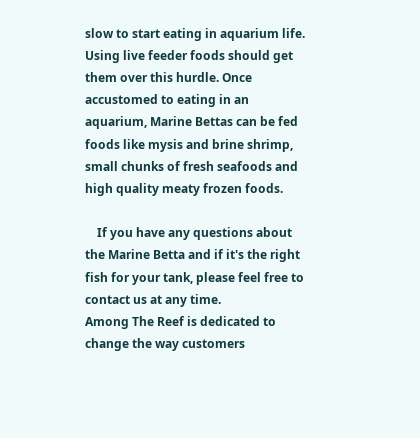slow to start eating in aquarium life. Using live feeder foods should get them over this hurdle. Once accustomed to eating in an aquarium, Marine Bettas can be fed foods like mysis and brine shrimp, small chunks of fresh seafoods and high quality meaty frozen foods.

    If you have any questions about the Marine Betta and if it's the right fish for your tank, please feel free to contact us at any time.
Among The Reef is dedicated to change the way customers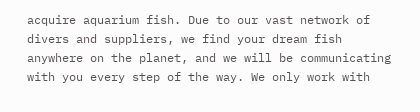acquire aquarium fish. Due to our vast network of divers and suppliers, we find your dream fish anywhere on the planet, and we will be communicating with you every step of the way. We only work with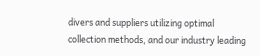divers and suppliers utilizing optimal collection methods, and our industry leading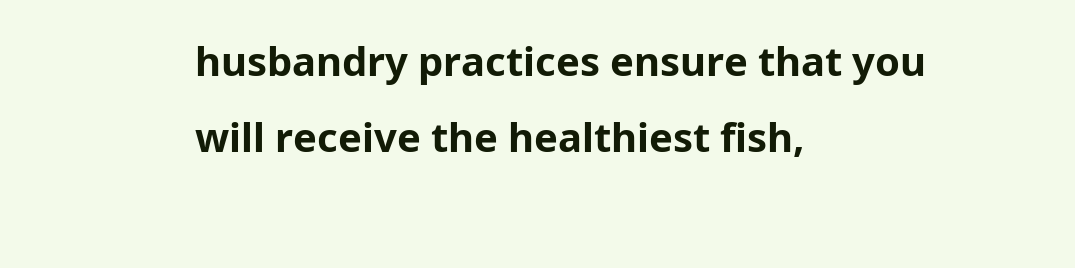husbandry practices ensure that you will receive the healthiest fish,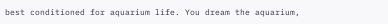best conditioned for aquarium life. You dream the aquarium,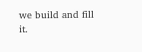we build and fill it.